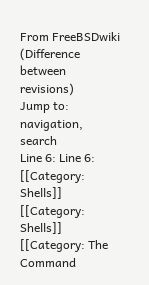From FreeBSDwiki
(Difference between revisions)
Jump to: navigation, search
Line 6: Line 6:
[[Category: Shells]]
[[Category: Shells]]
[[Category: The Command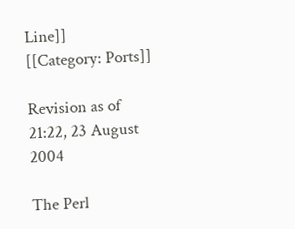Line]]
[[Category: Ports]]

Revision as of 21:22, 23 August 2004

The Perl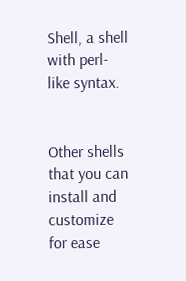Shell, a shell with perl-like syntax.


Other shells that you can install and customize for ease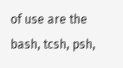of use are the bash, tcsh, psh,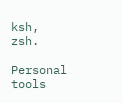ksh, zsh.

Personal tools